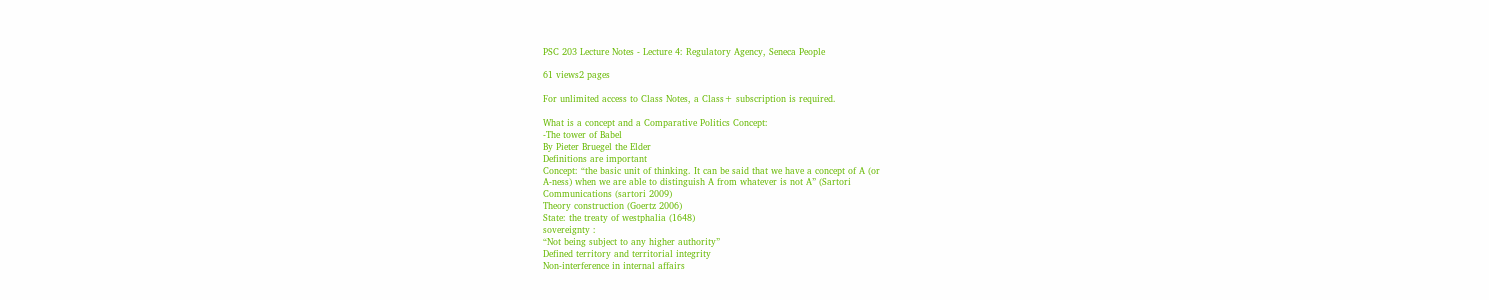PSC 203 Lecture Notes - Lecture 4: Regulatory Agency, Seneca People

61 views2 pages

For unlimited access to Class Notes, a Class+ subscription is required.

What is a concept and a Comparative Politics Concept:
-The tower of Babel
By Pieter Bruegel the Elder
Definitions are important
Concept: “the basic unit of thinking. It can be said that we have a concept of A (or
A-ness) when we are able to distinguish A from whatever is not A” (Sartori
Communications (sartori 2009)
Theory construction (Goertz 2006)
State: the treaty of westphalia (1648)
sovereignty :
“Not being subject to any higher authority”
Defined territory and territorial integrity
Non-interference in internal affairs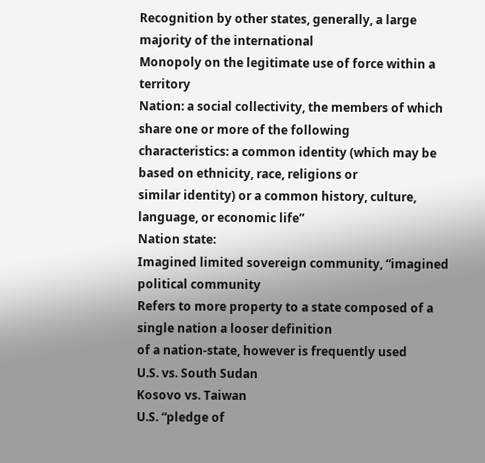Recognition by other states, generally, a large majority of the international
Monopoly on the legitimate use of force within a territory
Nation: a social collectivity, the members of which share one or more of the following
characteristics: a common identity (which may be based on ethnicity, race, religions or
similar identity) or a common history, culture, language, or economic life”
Nation state:
Imagined limited sovereign community, “imagined political community
Refers to more property to a state composed of a single nation a looser definition
of a nation-state, however is frequently used
U.S. vs. South Sudan
Kosovo vs. Taiwan
U.S. “pledge of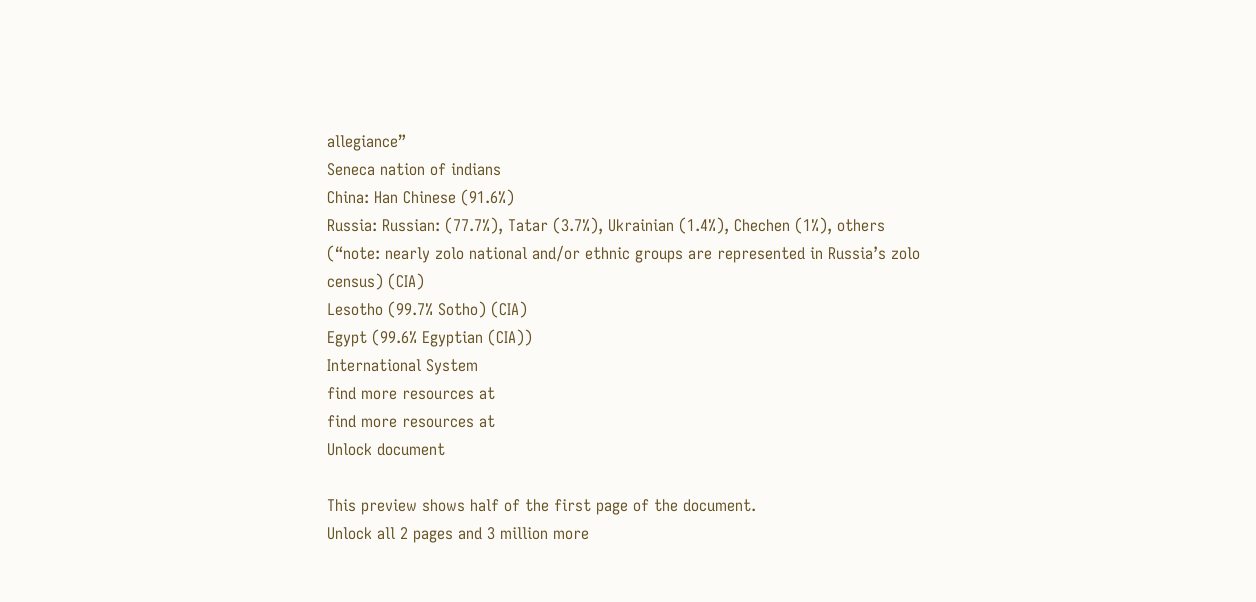allegiance”
Seneca nation of indians
China: Han Chinese (91.6%)
Russia: Russian: (77.7%), Tatar (3.7%), Ukrainian (1.4%), Chechen (1%), others
(“note: nearly zolo national and/or ethnic groups are represented in Russia’s zolo
census) (CIA)
Lesotho (99.7% Sotho) (CIA)
Egypt (99.6% Egyptian (CIA))
International System
find more resources at
find more resources at
Unlock document

This preview shows half of the first page of the document.
Unlock all 2 pages and 3 million more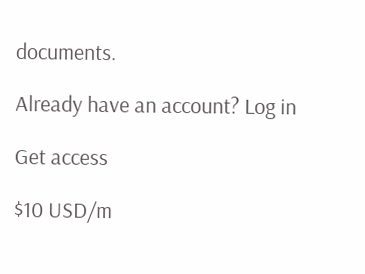documents.

Already have an account? Log in

Get access

$10 USD/m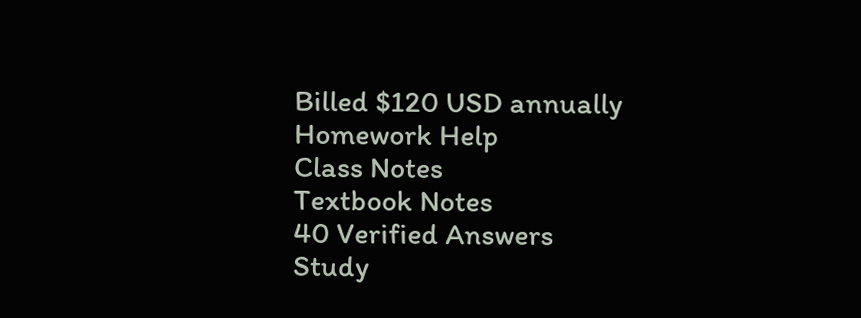Billed $120 USD annually
Homework Help
Class Notes
Textbook Notes
40 Verified Answers
Study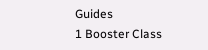Guides
1 Booster Class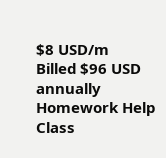$8 USD/m
Billed $96 USD annually
Homework Help
Class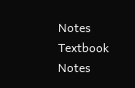Notes
Textbook Notes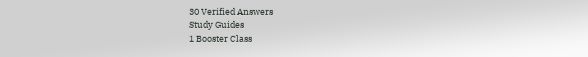30 Verified Answers
Study Guides
1 Booster Class